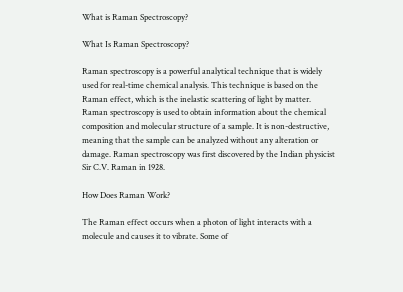What is Raman Spectroscopy?

What Is Raman Spectroscopy?

Raman spectroscopy is a powerful analytical technique that is widely used for real-time chemical analysis. This technique is based on the Raman effect, which is the inelastic scattering of light by matter. Raman spectroscopy is used to obtain information about the chemical composition and molecular structure of a sample. It is non-destructive, meaning that the sample can be analyzed without any alteration or damage. Raman spectroscopy was first discovered by the Indian physicist Sir C.V. Raman in 1928.

How Does Raman Work?

The Raman effect occurs when a photon of light interacts with a molecule and causes it to vibrate. Some of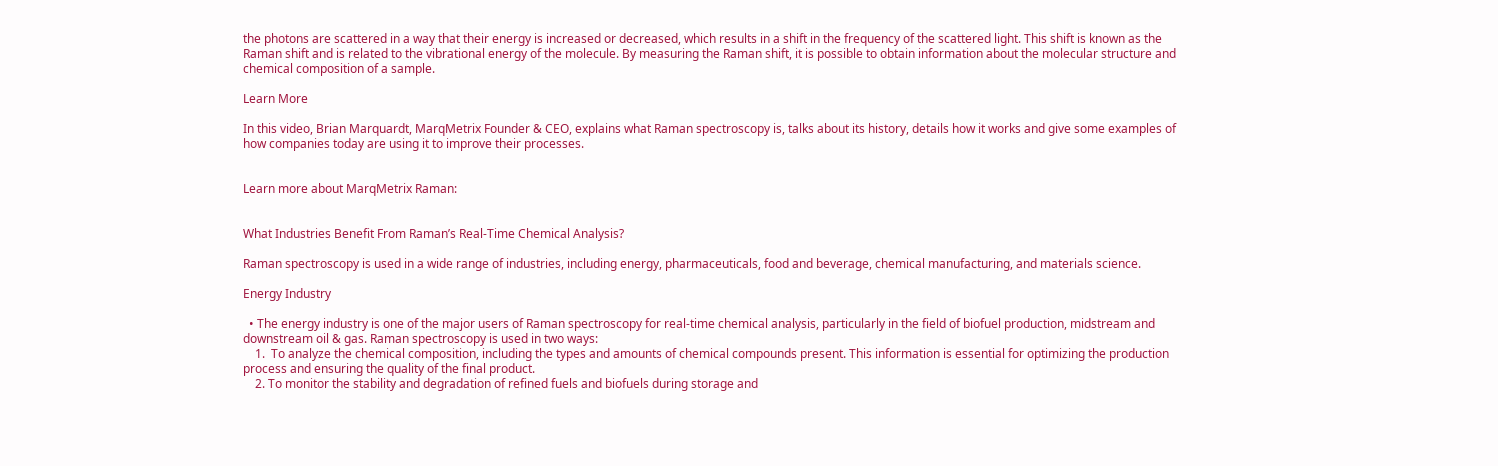the photons are scattered in a way that their energy is increased or decreased, which results in a shift in the frequency of the scattered light. This shift is known as the Raman shift and is related to the vibrational energy of the molecule. By measuring the Raman shift, it is possible to obtain information about the molecular structure and chemical composition of a sample.

Learn More

In this video, Brian Marquardt, MarqMetrix Founder & CEO, explains what Raman spectroscopy is, talks about its history, details how it works and give some examples of how companies today are using it to improve their processes.


Learn more about MarqMetrix Raman:


What Industries Benefit From Raman’s Real-Time Chemical Analysis?

Raman spectroscopy is used in a wide range of industries, including energy, pharmaceuticals, food and beverage, chemical manufacturing, and materials science.

Energy Industry

  • The energy industry is one of the major users of Raman spectroscopy for real-time chemical analysis, particularly in the field of biofuel production, midstream and downstream oil & gas. Raman spectroscopy is used in two ways:
    1.  To analyze the chemical composition, including the types and amounts of chemical compounds present. This information is essential for optimizing the production process and ensuring the quality of the final product.
    2. To monitor the stability and degradation of refined fuels and biofuels during storage and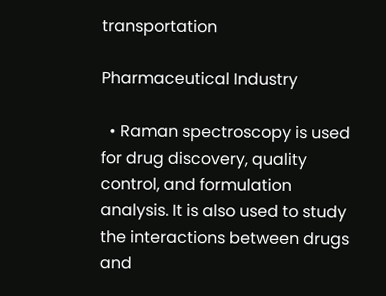transportation

Pharmaceutical Industry

  • Raman spectroscopy is used for drug discovery, quality control, and formulation analysis. It is also used to study the interactions between drugs and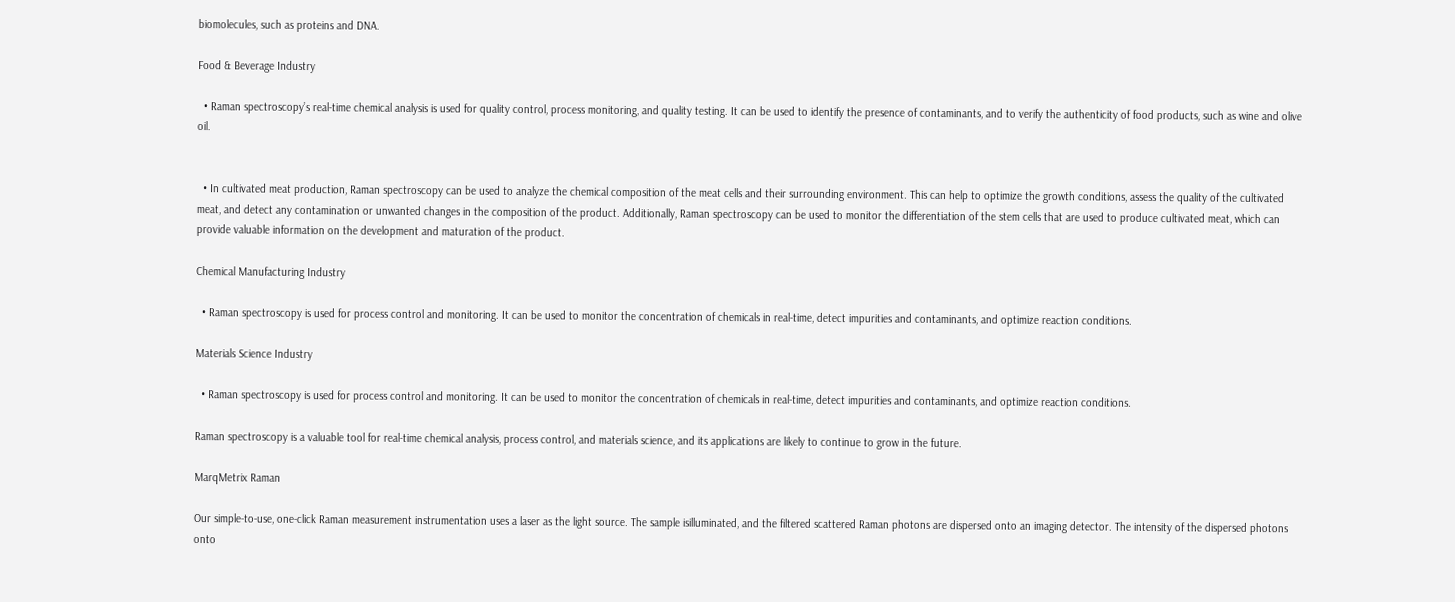biomolecules, such as proteins and DNA.

Food & Beverage Industry

  • Raman spectroscopy’s real-time chemical analysis is used for quality control, process monitoring, and quality testing. It can be used to identify the presence of contaminants, and to verify the authenticity of food products, such as wine and olive oil.


  • In cultivated meat production, Raman spectroscopy can be used to analyze the chemical composition of the meat cells and their surrounding environment. This can help to optimize the growth conditions, assess the quality of the cultivated meat, and detect any contamination or unwanted changes in the composition of the product. Additionally, Raman spectroscopy can be used to monitor the differentiation of the stem cells that are used to produce cultivated meat, which can provide valuable information on the development and maturation of the product.

Chemical Manufacturing Industry

  • Raman spectroscopy is used for process control and monitoring. It can be used to monitor the concentration of chemicals in real-time, detect impurities and contaminants, and optimize reaction conditions.

Materials Science Industry

  • Raman spectroscopy is used for process control and monitoring. It can be used to monitor the concentration of chemicals in real-time, detect impurities and contaminants, and optimize reaction conditions.

Raman spectroscopy is a valuable tool for real-time chemical analysis, process control, and materials science, and its applications are likely to continue to grow in the future.

MarqMetrix Raman

Our simple-to-use, one-click Raman measurement instrumentation uses a laser as the light source. The sample isilluminated, and the filtered scattered Raman photons are dispersed onto an imaging detector. The intensity of the dispersed photons onto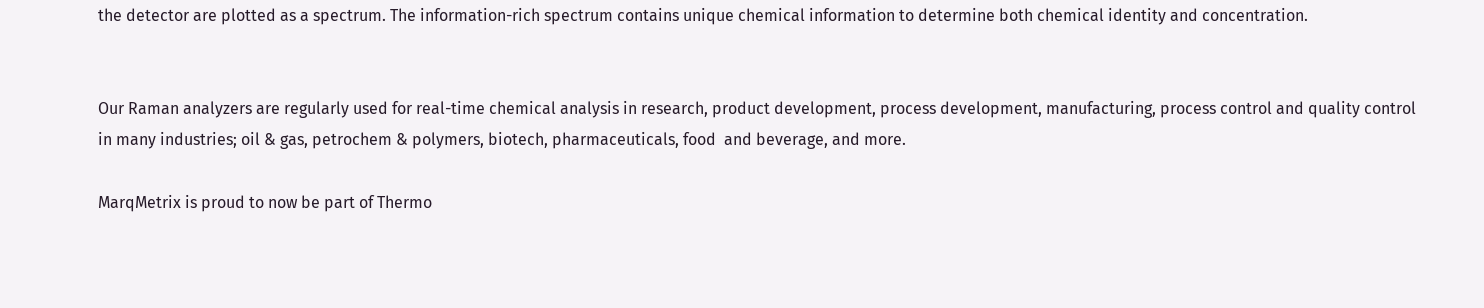the detector are plotted as a spectrum. The information-rich spectrum contains unique chemical information to determine both chemical identity and concentration.


Our Raman analyzers are regularly used for real-time chemical analysis in research, product development, process development, manufacturing, process control and quality control in many industries; oil & gas, petrochem & polymers, biotech, pharmaceuticals, food  and beverage, and more.

MarqMetrix is proud to now be part of Thermo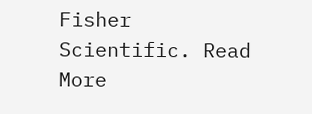Fisher Scientific. Read More